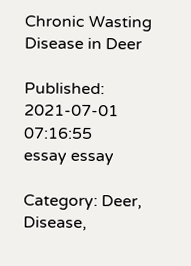Chronic Wasting Disease in Deer

Published: 2021-07-01 07:16:55
essay essay

Category: Deer, Disease,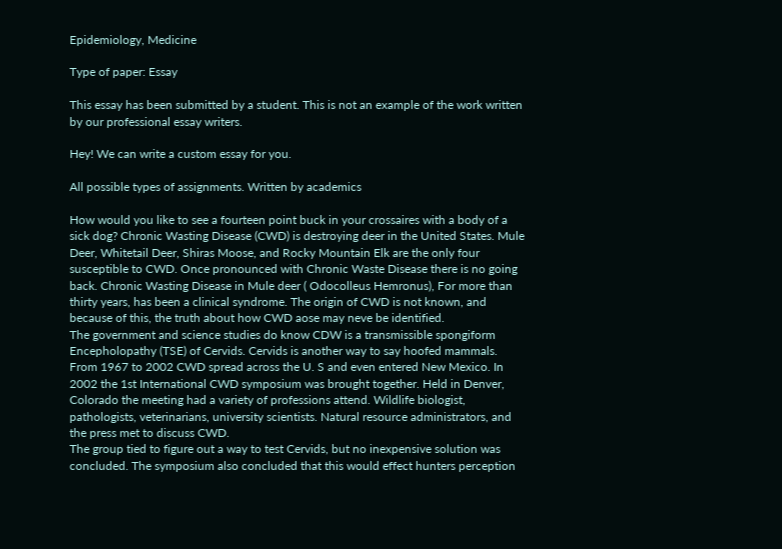Epidemiology, Medicine

Type of paper: Essay

This essay has been submitted by a student. This is not an example of the work written by our professional essay writers.

Hey! We can write a custom essay for you.

All possible types of assignments. Written by academics

How would you like to see a fourteen point buck in your crossaires with a body of a sick dog? Chronic Wasting Disease (CWD) is destroying deer in the United States. Mule Deer, Whitetail Deer, Shiras Moose, and Rocky Mountain Elk are the only four susceptible to CWD. Once pronounced with Chronic Waste Disease there is no going back. Chronic Wasting Disease in Mule deer ( Odocolleus Hemronus), For more than thirty years, has been a clinical syndrome. The origin of CWD is not known, and because of this, the truth about how CWD aose may neve be identified.
The government and science studies do know CDW is a transmissible spongiform Encepholopathy (TSE) of Cervids. Cervids is another way to say hoofed mammals. From 1967 to 2002 CWD spread across the U. S and even entered New Mexico. In 2002 the 1st International CWD symposium was brought together. Held in Denver, Colorado the meeting had a variety of professions attend. Wildlife biologist, pathologists, veterinarians, university scientists. Natural resource administrators, and the press met to discuss CWD.
The group tied to figure out a way to test Cervids, but no inexpensive solution was concluded. The symposium also concluded that this would effect hunters perception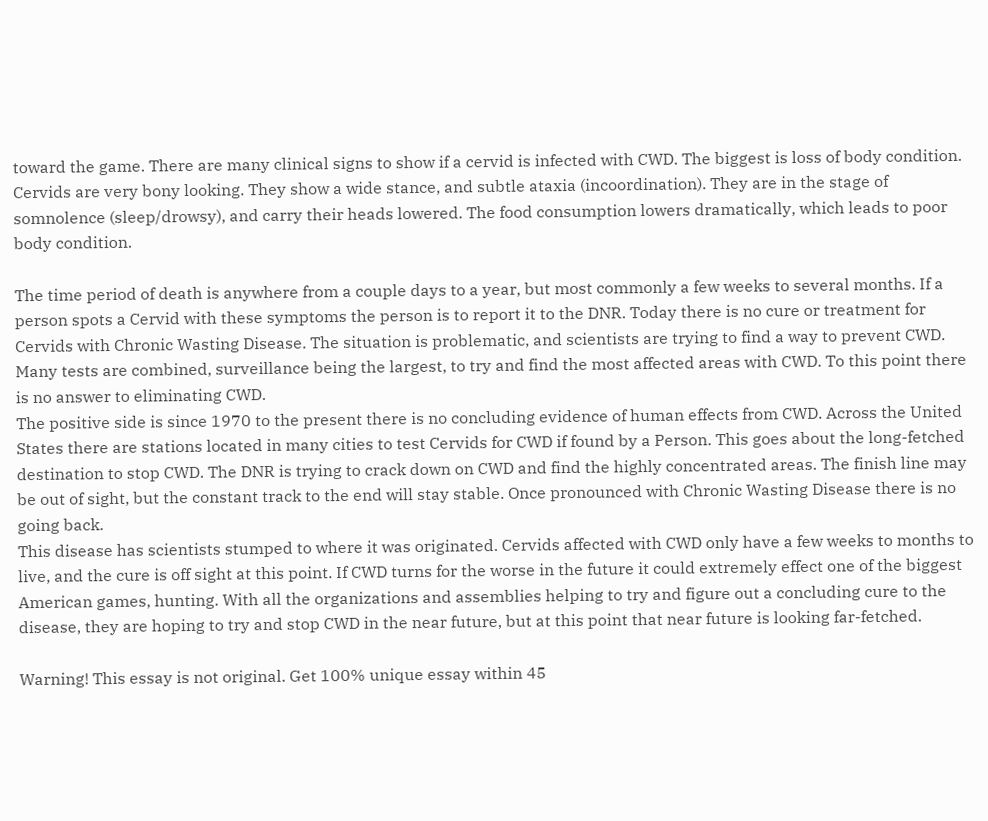toward the game. There are many clinical signs to show if a cervid is infected with CWD. The biggest is loss of body condition. Cervids are very bony looking. They show a wide stance, and subtle ataxia (incoordination). They are in the stage of somnolence (sleep/drowsy), and carry their heads lowered. The food consumption lowers dramatically, which leads to poor body condition.

The time period of death is anywhere from a couple days to a year, but most commonly a few weeks to several months. If a person spots a Cervid with these symptoms the person is to report it to the DNR. Today there is no cure or treatment for Cervids with Chronic Wasting Disease. The situation is problematic, and scientists are trying to find a way to prevent CWD. Many tests are combined, surveillance being the largest, to try and find the most affected areas with CWD. To this point there is no answer to eliminating CWD.
The positive side is since 1970 to the present there is no concluding evidence of human effects from CWD. Across the United States there are stations located in many cities to test Cervids for CWD if found by a Person. This goes about the long-fetched destination to stop CWD. The DNR is trying to crack down on CWD and find the highly concentrated areas. The finish line may be out of sight, but the constant track to the end will stay stable. Once pronounced with Chronic Wasting Disease there is no going back.
This disease has scientists stumped to where it was originated. Cervids affected with CWD only have a few weeks to months to live, and the cure is off sight at this point. If CWD turns for the worse in the future it could extremely effect one of the biggest American games, hunting. With all the organizations and assemblies helping to try and figure out a concluding cure to the disease, they are hoping to try and stop CWD in the near future, but at this point that near future is looking far-fetched.

Warning! This essay is not original. Get 100% unique essay within 45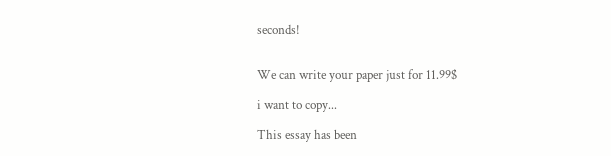seconds!


We can write your paper just for 11.99$

i want to copy...

This essay has been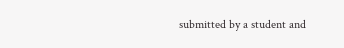submitted by a student and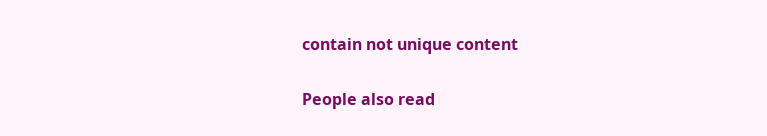contain not unique content

People also read